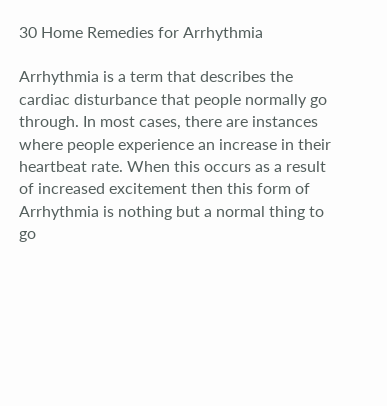30 Home Remedies for Arrhythmia

Arrhythmia is a term that describes the cardiac disturbance that people normally go through. In most cases, there are instances where people experience an increase in their heartbeat rate. When this occurs as a result of increased excitement then this form of Arrhythmia is nothing but a normal thing to go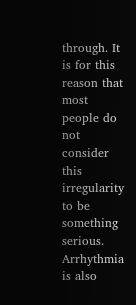through. It is for this reason that most people do not consider this irregularity to be something serious. Arrhythmia is also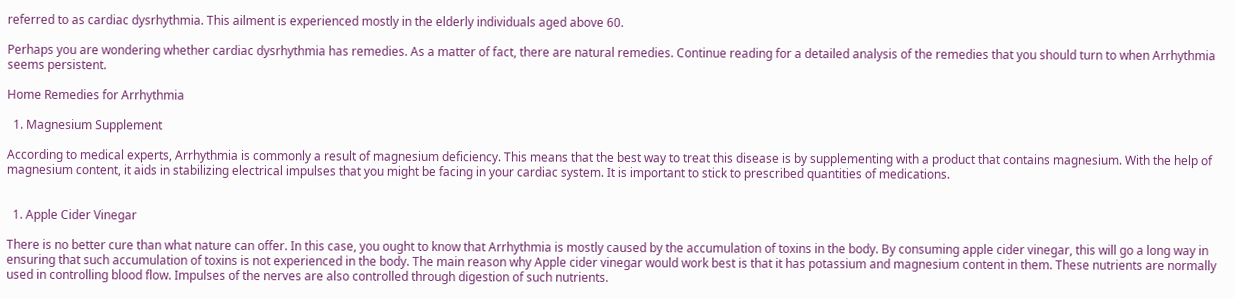referred to as cardiac dysrhythmia. This ailment is experienced mostly in the elderly individuals aged above 60.

Perhaps you are wondering whether cardiac dysrhythmia has remedies. As a matter of fact, there are natural remedies. Continue reading for a detailed analysis of the remedies that you should turn to when Arrhythmia seems persistent.

Home Remedies for Arrhythmia

  1. Magnesium Supplement

According to medical experts, Arrhythmia is commonly a result of magnesium deficiency. This means that the best way to treat this disease is by supplementing with a product that contains magnesium. With the help of magnesium content, it aids in stabilizing electrical impulses that you might be facing in your cardiac system. It is important to stick to prescribed quantities of medications.


  1. Apple Cider Vinegar

There is no better cure than what nature can offer. In this case, you ought to know that Arrhythmia is mostly caused by the accumulation of toxins in the body. By consuming apple cider vinegar, this will go a long way in ensuring that such accumulation of toxins is not experienced in the body. The main reason why Apple cider vinegar would work best is that it has potassium and magnesium content in them. These nutrients are normally used in controlling blood flow. Impulses of the nerves are also controlled through digestion of such nutrients.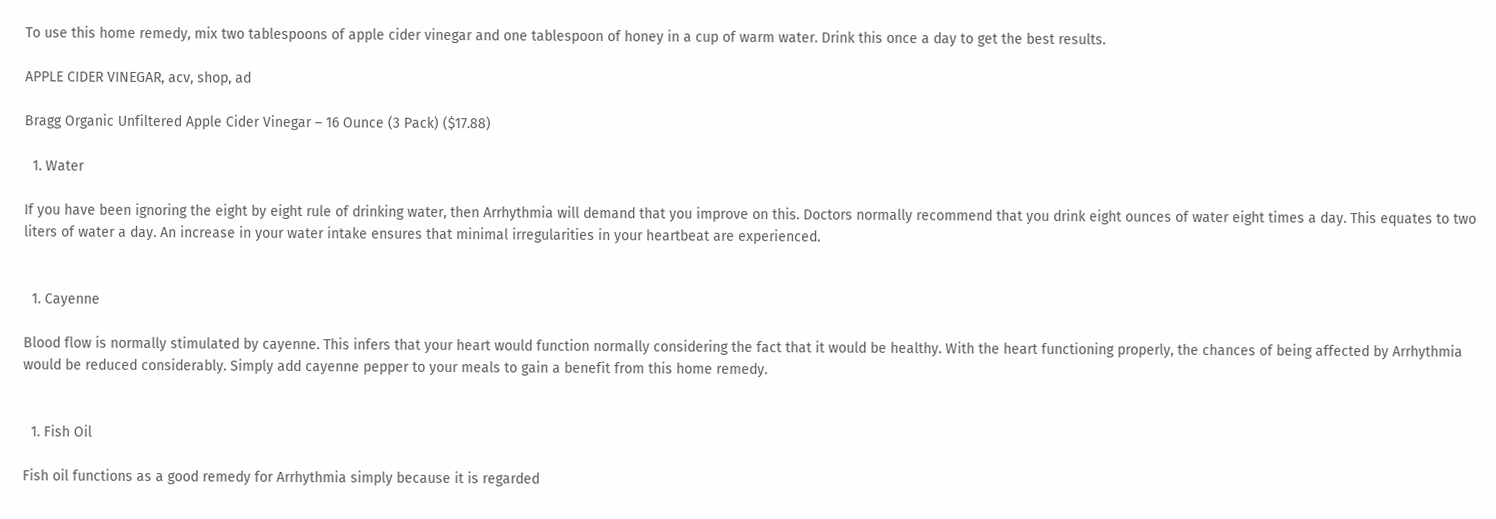To use this home remedy, mix two tablespoons of apple cider vinegar and one tablespoon of honey in a cup of warm water. Drink this once a day to get the best results.

APPLE CIDER VINEGAR, acv, shop, ad

Bragg Organic Unfiltered Apple Cider Vinegar – 16 Ounce (3 Pack) ($17.88)

  1. Water

If you have been ignoring the eight by eight rule of drinking water, then Arrhythmia will demand that you improve on this. Doctors normally recommend that you drink eight ounces of water eight times a day. This equates to two liters of water a day. An increase in your water intake ensures that minimal irregularities in your heartbeat are experienced.


  1. Cayenne

Blood flow is normally stimulated by cayenne. This infers that your heart would function normally considering the fact that it would be healthy. With the heart functioning properly, the chances of being affected by Arrhythmia would be reduced considerably. Simply add cayenne pepper to your meals to gain a benefit from this home remedy.


  1. Fish Oil

Fish oil functions as a good remedy for Arrhythmia simply because it is regarded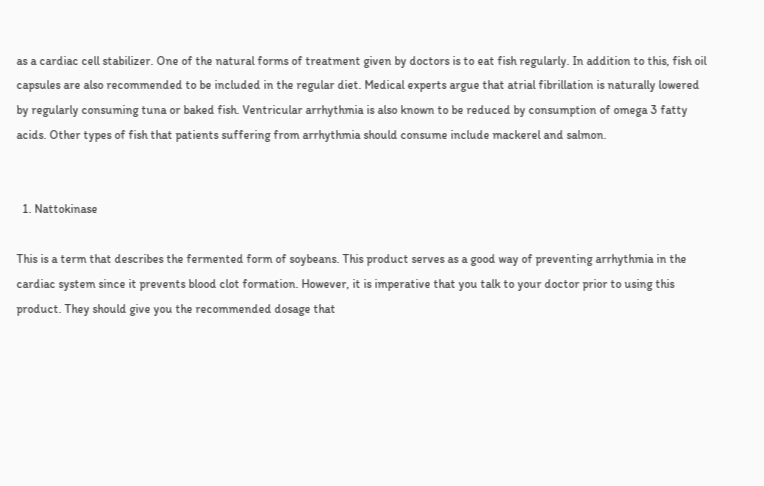as a cardiac cell stabilizer. One of the natural forms of treatment given by doctors is to eat fish regularly. In addition to this, fish oil capsules are also recommended to be included in the regular diet. Medical experts argue that atrial fibrillation is naturally lowered by regularly consuming tuna or baked fish. Ventricular arrhythmia is also known to be reduced by consumption of omega 3 fatty acids. Other types of fish that patients suffering from arrhythmia should consume include mackerel and salmon.


  1. Nattokinase

This is a term that describes the fermented form of soybeans. This product serves as a good way of preventing arrhythmia in the cardiac system since it prevents blood clot formation. However, it is imperative that you talk to your doctor prior to using this product. They should give you the recommended dosage that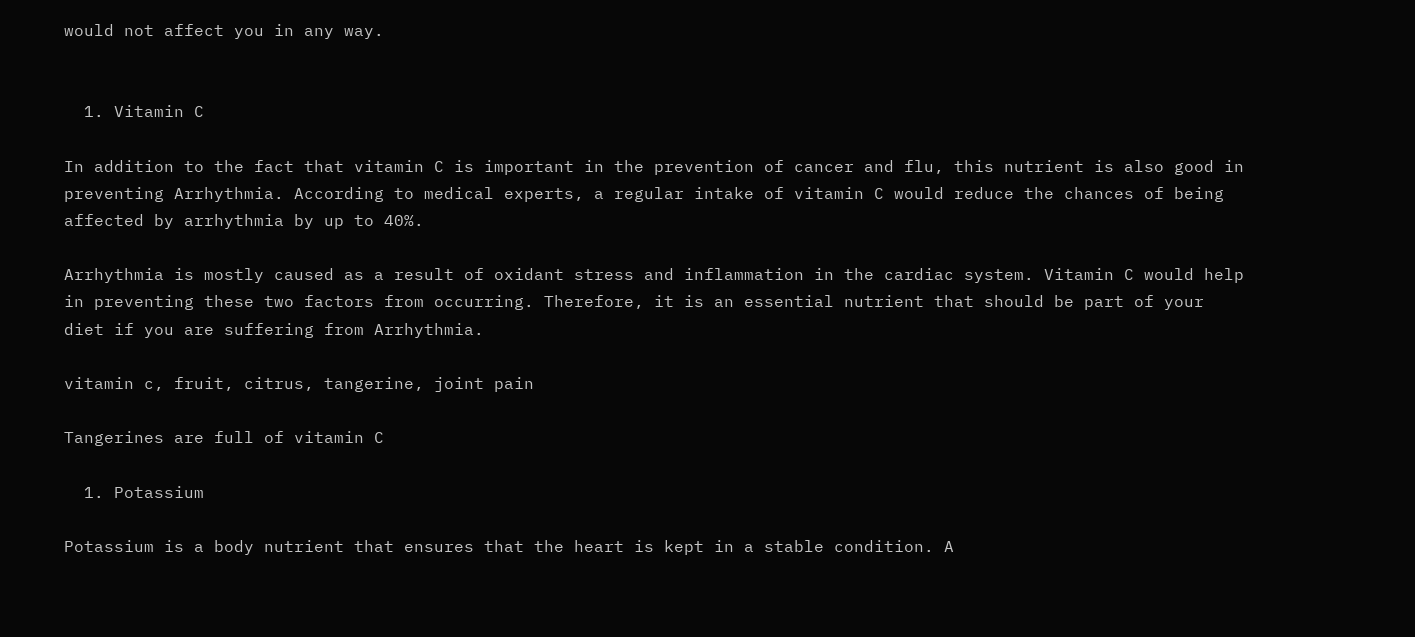would not affect you in any way.


  1. Vitamin C

In addition to the fact that vitamin C is important in the prevention of cancer and flu, this nutrient is also good in preventing Arrhythmia. According to medical experts, a regular intake of vitamin C would reduce the chances of being affected by arrhythmia by up to 40%.

Arrhythmia is mostly caused as a result of oxidant stress and inflammation in the cardiac system. Vitamin C would help in preventing these two factors from occurring. Therefore, it is an essential nutrient that should be part of your diet if you are suffering from Arrhythmia.

vitamin c, fruit, citrus, tangerine, joint pain

Tangerines are full of vitamin C

  1. Potassium

Potassium is a body nutrient that ensures that the heart is kept in a stable condition. A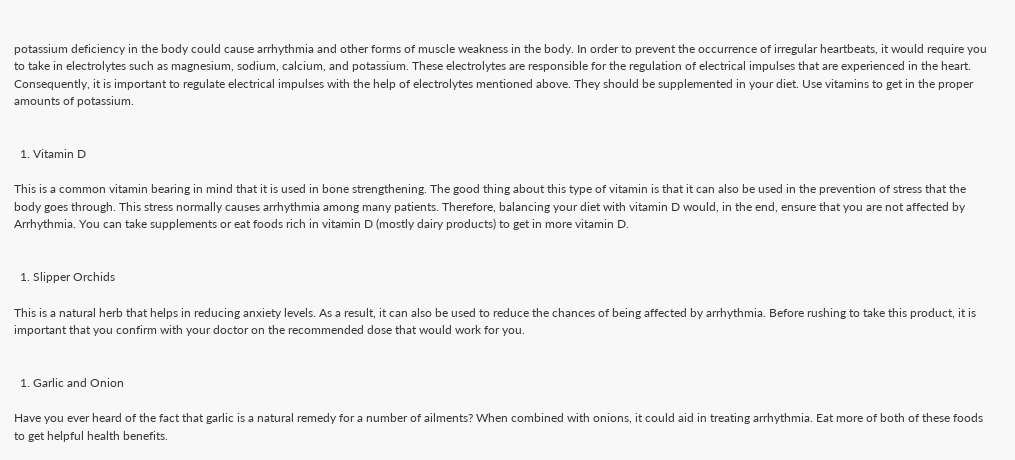potassium deficiency in the body could cause arrhythmia and other forms of muscle weakness in the body. In order to prevent the occurrence of irregular heartbeats, it would require you to take in electrolytes such as magnesium, sodium, calcium, and potassium. These electrolytes are responsible for the regulation of electrical impulses that are experienced in the heart. Consequently, it is important to regulate electrical impulses with the help of electrolytes mentioned above. They should be supplemented in your diet. Use vitamins to get in the proper amounts of potassium.


  1. Vitamin D

This is a common vitamin bearing in mind that it is used in bone strengthening. The good thing about this type of vitamin is that it can also be used in the prevention of stress that the body goes through. This stress normally causes arrhythmia among many patients. Therefore, balancing your diet with vitamin D would, in the end, ensure that you are not affected by Arrhythmia. You can take supplements or eat foods rich in vitamin D (mostly dairy products) to get in more vitamin D.


  1. Slipper Orchids

This is a natural herb that helps in reducing anxiety levels. As a result, it can also be used to reduce the chances of being affected by arrhythmia. Before rushing to take this product, it is important that you confirm with your doctor on the recommended dose that would work for you.


  1. Garlic and Onion

Have you ever heard of the fact that garlic is a natural remedy for a number of ailments? When combined with onions, it could aid in treating arrhythmia. Eat more of both of these foods to get helpful health benefits.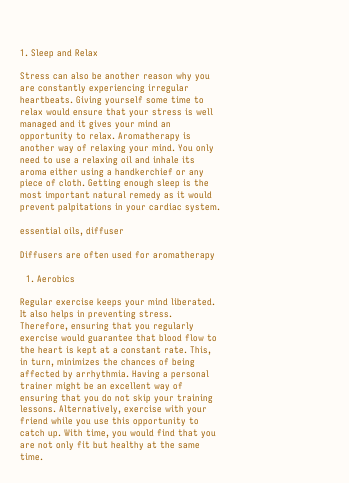1. Sleep and Relax

Stress can also be another reason why you are constantly experiencing irregular heartbeats. Giving yourself some time to relax would ensure that your stress is well managed and it gives your mind an opportunity to relax. Aromatherapy is another way of relaxing your mind. You only need to use a relaxing oil and inhale its aroma either using a handkerchief or any piece of cloth. Getting enough sleep is the most important natural remedy as it would prevent palpitations in your cardiac system.

essential oils, diffuser

Diffusers are often used for aromatherapy

  1. Aerobics

Regular exercise keeps your mind liberated. It also helps in preventing stress. Therefore, ensuring that you regularly exercise would guarantee that blood flow to the heart is kept at a constant rate. This, in turn, minimizes the chances of being affected by arrhythmia. Having a personal trainer might be an excellent way of ensuring that you do not skip your training lessons. Alternatively, exercise with your friend while you use this opportunity to catch up. With time, you would find that you are not only fit but healthy at the same time.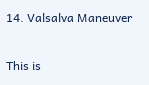14. Valsalva Maneuver

This is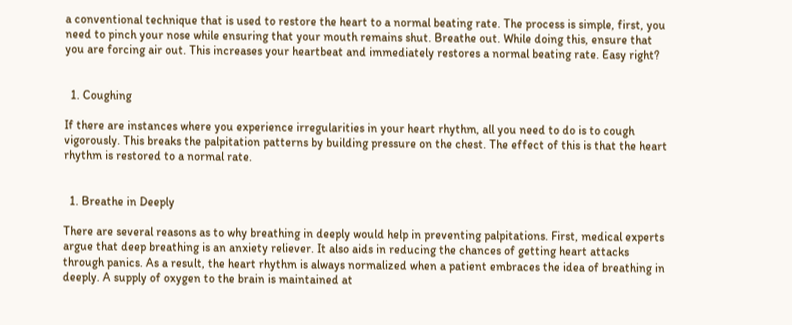a conventional technique that is used to restore the heart to a normal beating rate. The process is simple, first, you need to pinch your nose while ensuring that your mouth remains shut. Breathe out. While doing this, ensure that you are forcing air out. This increases your heartbeat and immediately restores a normal beating rate. Easy right?


  1. Coughing

If there are instances where you experience irregularities in your heart rhythm, all you need to do is to cough vigorously. This breaks the palpitation patterns by building pressure on the chest. The effect of this is that the heart rhythm is restored to a normal rate.


  1. Breathe in Deeply

There are several reasons as to why breathing in deeply would help in preventing palpitations. First, medical experts argue that deep breathing is an anxiety reliever. It also aids in reducing the chances of getting heart attacks through panics. As a result, the heart rhythm is always normalized when a patient embraces the idea of breathing in deeply. A supply of oxygen to the brain is maintained at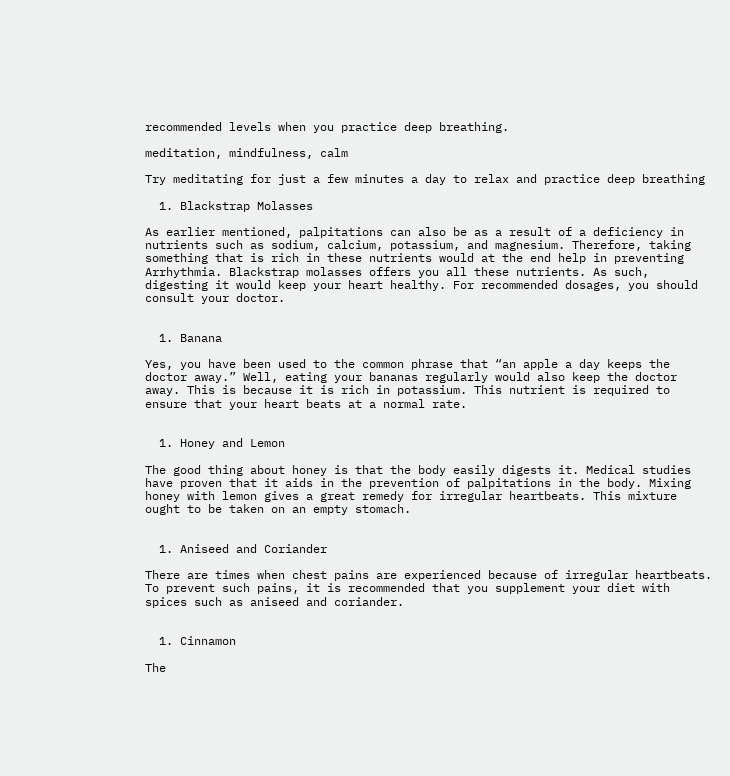recommended levels when you practice deep breathing.

meditation, mindfulness, calm

Try meditating for just a few minutes a day to relax and practice deep breathing

  1. Blackstrap Molasses

As earlier mentioned, palpitations can also be as a result of a deficiency in nutrients such as sodium, calcium, potassium, and magnesium. Therefore, taking something that is rich in these nutrients would at the end help in preventing Arrhythmia. Blackstrap molasses offers you all these nutrients. As such, digesting it would keep your heart healthy. For recommended dosages, you should consult your doctor.


  1. Banana

Yes, you have been used to the common phrase that “an apple a day keeps the doctor away.” Well, eating your bananas regularly would also keep the doctor away. This is because it is rich in potassium. This nutrient is required to ensure that your heart beats at a normal rate.


  1. Honey and Lemon

The good thing about honey is that the body easily digests it. Medical studies have proven that it aids in the prevention of palpitations in the body. Mixing honey with lemon gives a great remedy for irregular heartbeats. This mixture ought to be taken on an empty stomach.


  1. Aniseed and Coriander

There are times when chest pains are experienced because of irregular heartbeats. To prevent such pains, it is recommended that you supplement your diet with spices such as aniseed and coriander.


  1. Cinnamon

The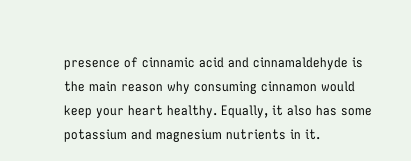presence of cinnamic acid and cinnamaldehyde is the main reason why consuming cinnamon would keep your heart healthy. Equally, it also has some potassium and magnesium nutrients in it.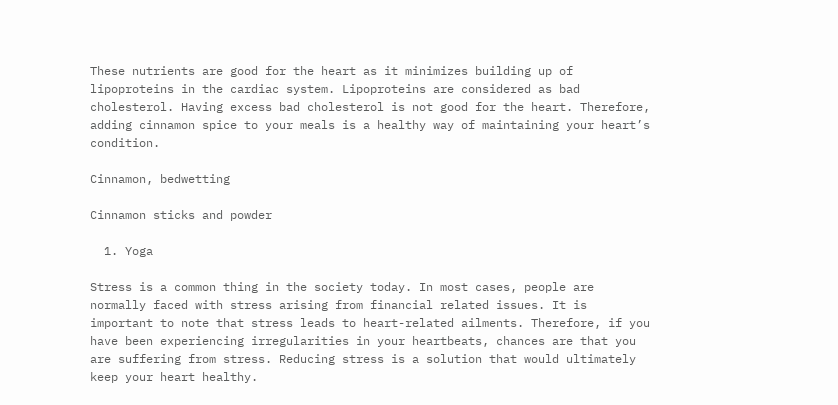These nutrients are good for the heart as it minimizes building up of lipoproteins in the cardiac system. Lipoproteins are considered as bad cholesterol. Having excess bad cholesterol is not good for the heart. Therefore, adding cinnamon spice to your meals is a healthy way of maintaining your heart’s condition.

Cinnamon, bedwetting

Cinnamon sticks and powder

  1. Yoga

Stress is a common thing in the society today. In most cases, people are normally faced with stress arising from financial related issues. It is important to note that stress leads to heart-related ailments. Therefore, if you have been experiencing irregularities in your heartbeats, chances are that you are suffering from stress. Reducing stress is a solution that would ultimately keep your heart healthy.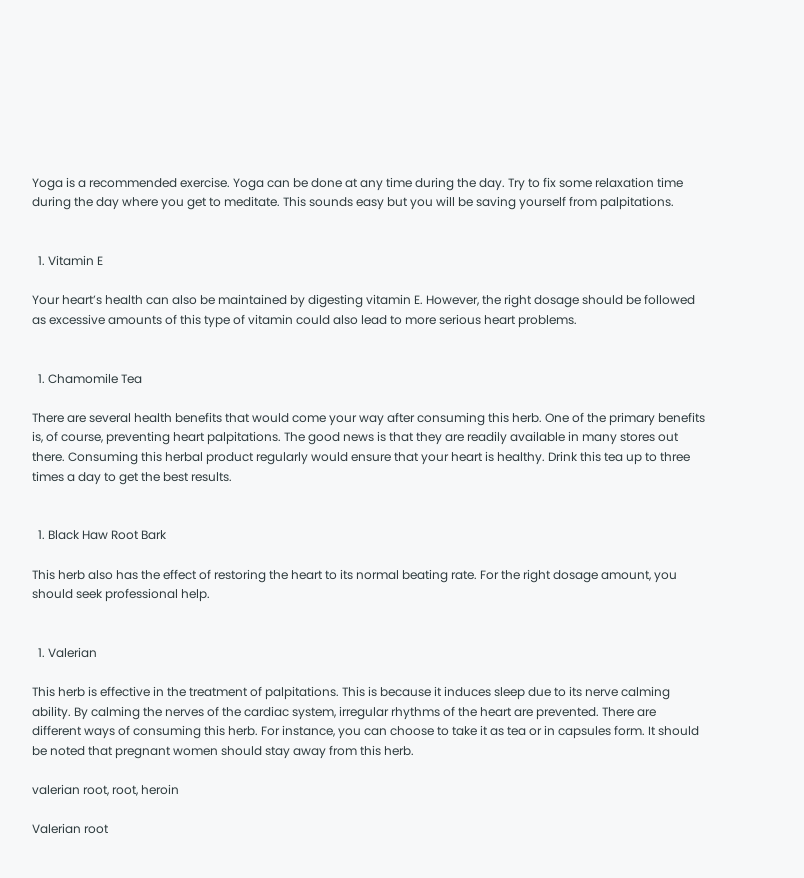Yoga is a recommended exercise. Yoga can be done at any time during the day. Try to fix some relaxation time during the day where you get to meditate. This sounds easy but you will be saving yourself from palpitations.


  1. Vitamin E

Your heart’s health can also be maintained by digesting vitamin E. However, the right dosage should be followed as excessive amounts of this type of vitamin could also lead to more serious heart problems.


  1. Chamomile Tea

There are several health benefits that would come your way after consuming this herb. One of the primary benefits is, of course, preventing heart palpitations. The good news is that they are readily available in many stores out there. Consuming this herbal product regularly would ensure that your heart is healthy. Drink this tea up to three times a day to get the best results.


  1. Black Haw Root Bark

This herb also has the effect of restoring the heart to its normal beating rate. For the right dosage amount, you should seek professional help.


  1. Valerian

This herb is effective in the treatment of palpitations. This is because it induces sleep due to its nerve calming ability. By calming the nerves of the cardiac system, irregular rhythms of the heart are prevented. There are different ways of consuming this herb. For instance, you can choose to take it as tea or in capsules form. It should be noted that pregnant women should stay away from this herb.

valerian root, root, heroin

Valerian root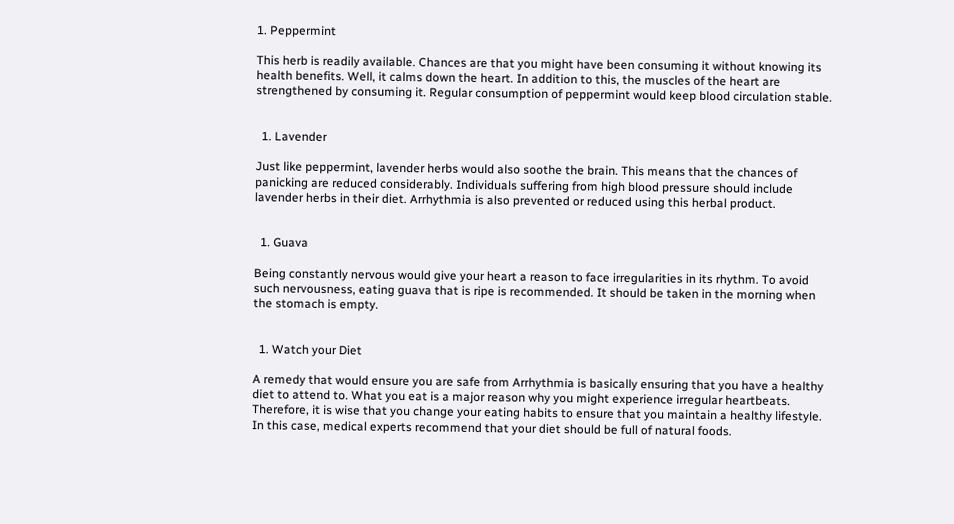1. Peppermint

This herb is readily available. Chances are that you might have been consuming it without knowing its health benefits. Well, it calms down the heart. In addition to this, the muscles of the heart are strengthened by consuming it. Regular consumption of peppermint would keep blood circulation stable.


  1. Lavender

Just like peppermint, lavender herbs would also soothe the brain. This means that the chances of panicking are reduced considerably. Individuals suffering from high blood pressure should include lavender herbs in their diet. Arrhythmia is also prevented or reduced using this herbal product.


  1. Guava

Being constantly nervous would give your heart a reason to face irregularities in its rhythm. To avoid such nervousness, eating guava that is ripe is recommended. It should be taken in the morning when the stomach is empty.


  1. Watch your Diet

A remedy that would ensure you are safe from Arrhythmia is basically ensuring that you have a healthy diet to attend to. What you eat is a major reason why you might experience irregular heartbeats. Therefore, it is wise that you change your eating habits to ensure that you maintain a healthy lifestyle. In this case, medical experts recommend that your diet should be full of natural foods.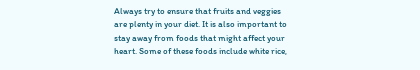Always try to ensure that fruits and veggies are plenty in your diet. It is also important to stay away from foods that might affect your heart. Some of these foods include white rice,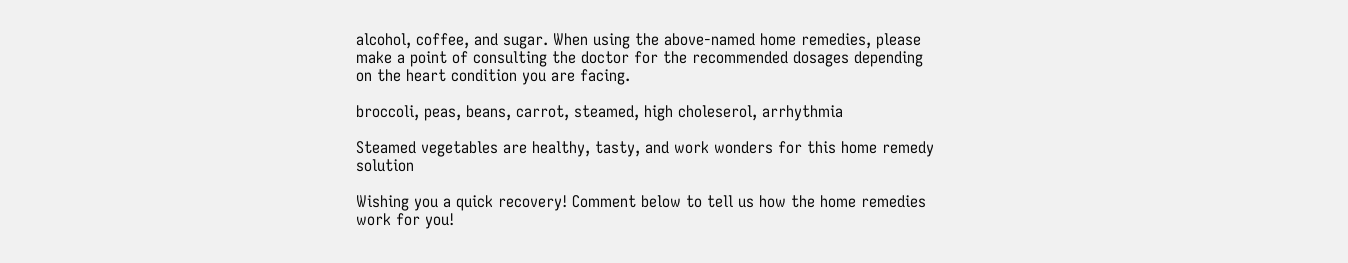alcohol, coffee, and sugar. When using the above-named home remedies, please make a point of consulting the doctor for the recommended dosages depending on the heart condition you are facing.

broccoli, peas, beans, carrot, steamed, high choleserol, arrhythmia

Steamed vegetables are healthy, tasty, and work wonders for this home remedy solution

Wishing you a quick recovery! Comment below to tell us how the home remedies work for you!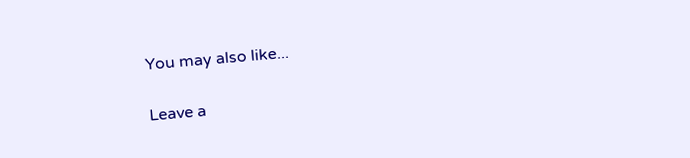You may also like...

Leave a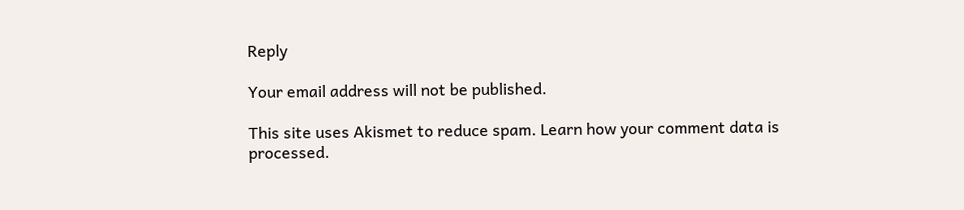Reply

Your email address will not be published.

This site uses Akismet to reduce spam. Learn how your comment data is processed.